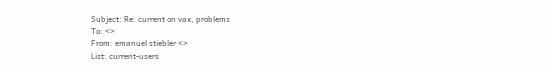Subject: Re: current on vax, problems
To: <>
From: emanuel stiebler <>
List: current-users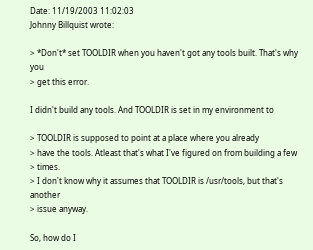Date: 11/19/2003 11:02:03
Johnny Billquist wrote:

> *Don't* set TOOLDIR when you haven't got any tools built. That's why you
> get this error.

I didn't build any tools. And TOOLDIR is set in my environment to

> TOOLDIR is supposed to point at a place where you already
> have the tools. Atleast that's what I've figured on from building a few
> times.
> I don't know why it assumes that TOOLDIR is /usr/tools, but that's another
> issue anyway.

So, how do I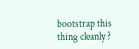bootstrap this thing cleanly ?